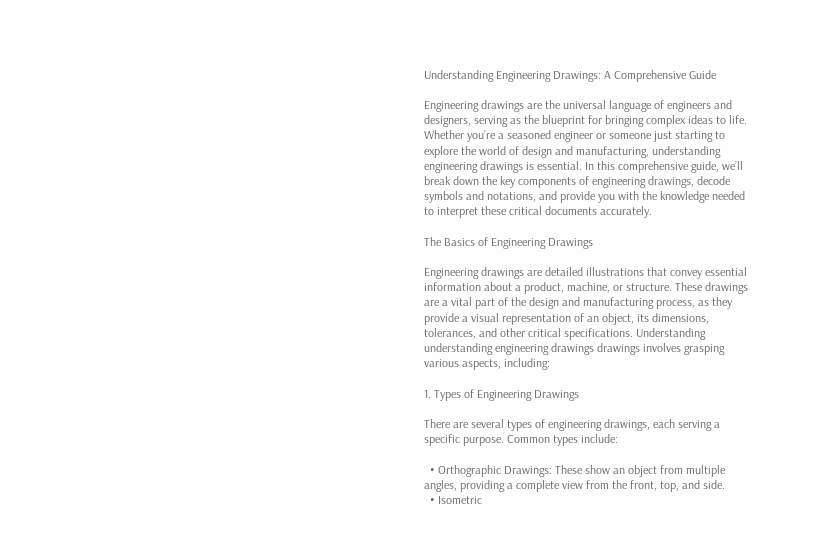Understanding Engineering Drawings: A Comprehensive Guide

Engineering drawings are the universal language of engineers and designers, serving as the blueprint for bringing complex ideas to life. Whether you’re a seasoned engineer or someone just starting to explore the world of design and manufacturing, understanding engineering drawings is essential. In this comprehensive guide, we’ll break down the key components of engineering drawings, decode symbols and notations, and provide you with the knowledge needed to interpret these critical documents accurately.

The Basics of Engineering Drawings

Engineering drawings are detailed illustrations that convey essential information about a product, machine, or structure. These drawings are a vital part of the design and manufacturing process, as they provide a visual representation of an object, its dimensions, tolerances, and other critical specifications. Understanding understanding engineering drawings drawings involves grasping various aspects, including:

1. Types of Engineering Drawings

There are several types of engineering drawings, each serving a specific purpose. Common types include:

  • Orthographic Drawings: These show an object from multiple angles, providing a complete view from the front, top, and side.
  • Isometric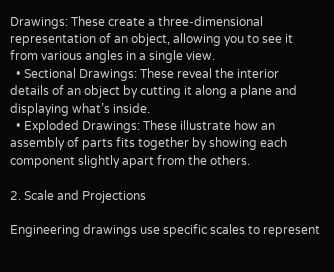Drawings: These create a three-dimensional representation of an object, allowing you to see it from various angles in a single view.
  • Sectional Drawings: These reveal the interior details of an object by cutting it along a plane and displaying what’s inside.
  • Exploded Drawings: These illustrate how an assembly of parts fits together by showing each component slightly apart from the others.

2. Scale and Projections

Engineering drawings use specific scales to represent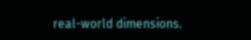real-world dimensions.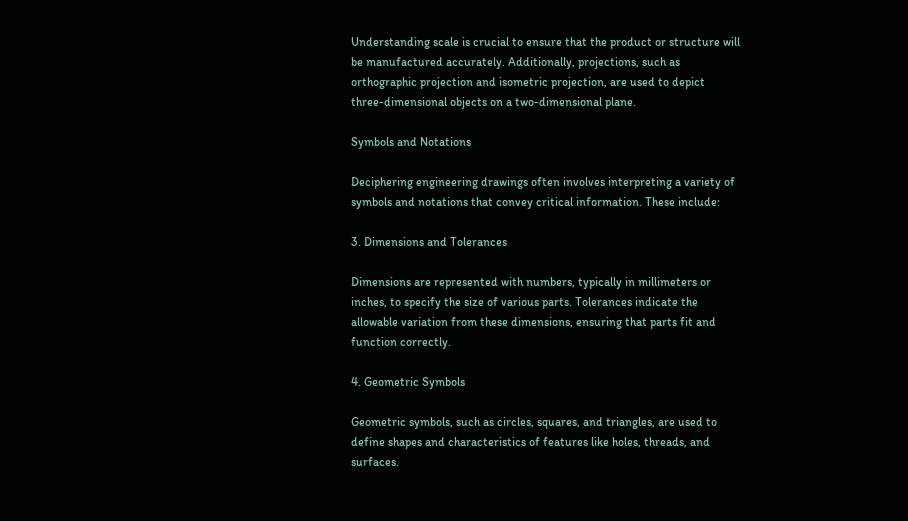Understanding scale is crucial to ensure that the product or structure will be manufactured accurately. Additionally, projections, such as orthographic projection and isometric projection, are used to depict three-dimensional objects on a two-dimensional plane.

Symbols and Notations

Deciphering engineering drawings often involves interpreting a variety of symbols and notations that convey critical information. These include:

3. Dimensions and Tolerances

Dimensions are represented with numbers, typically in millimeters or inches, to specify the size of various parts. Tolerances indicate the allowable variation from these dimensions, ensuring that parts fit and function correctly.

4. Geometric Symbols

Geometric symbols, such as circles, squares, and triangles, are used to define shapes and characteristics of features like holes, threads, and surfaces.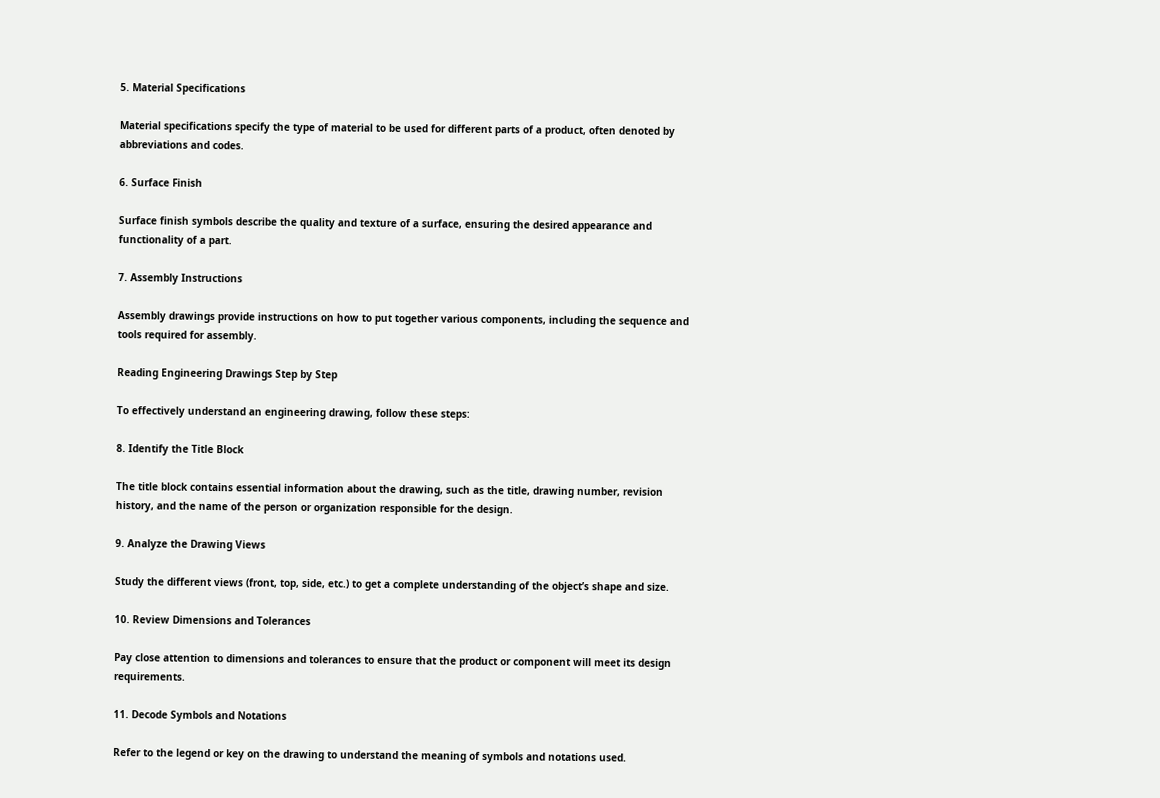5. Material Specifications

Material specifications specify the type of material to be used for different parts of a product, often denoted by abbreviations and codes.

6. Surface Finish

Surface finish symbols describe the quality and texture of a surface, ensuring the desired appearance and functionality of a part.

7. Assembly Instructions

Assembly drawings provide instructions on how to put together various components, including the sequence and tools required for assembly.

Reading Engineering Drawings Step by Step

To effectively understand an engineering drawing, follow these steps:

8. Identify the Title Block

The title block contains essential information about the drawing, such as the title, drawing number, revision history, and the name of the person or organization responsible for the design.

9. Analyze the Drawing Views

Study the different views (front, top, side, etc.) to get a complete understanding of the object’s shape and size.

10. Review Dimensions and Tolerances

Pay close attention to dimensions and tolerances to ensure that the product or component will meet its design requirements.

11. Decode Symbols and Notations

Refer to the legend or key on the drawing to understand the meaning of symbols and notations used.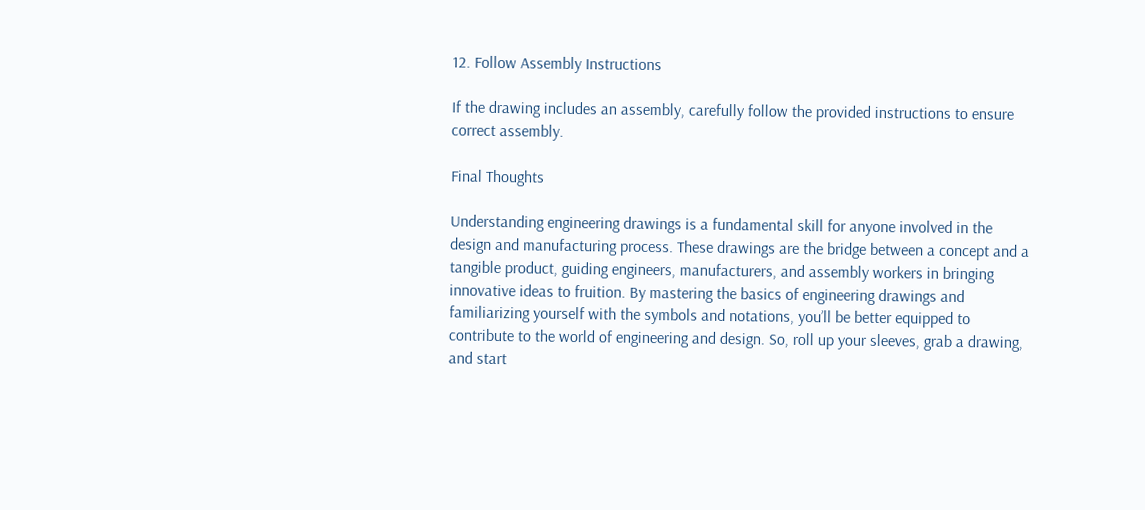12. Follow Assembly Instructions

If the drawing includes an assembly, carefully follow the provided instructions to ensure correct assembly.

Final Thoughts

Understanding engineering drawings is a fundamental skill for anyone involved in the design and manufacturing process. These drawings are the bridge between a concept and a tangible product, guiding engineers, manufacturers, and assembly workers in bringing innovative ideas to fruition. By mastering the basics of engineering drawings and familiarizing yourself with the symbols and notations, you’ll be better equipped to contribute to the world of engineering and design. So, roll up your sleeves, grab a drawing, and start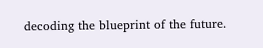decoding the blueprint of the future.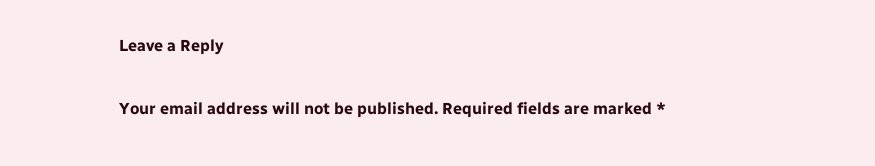Leave a Reply

Your email address will not be published. Required fields are marked *